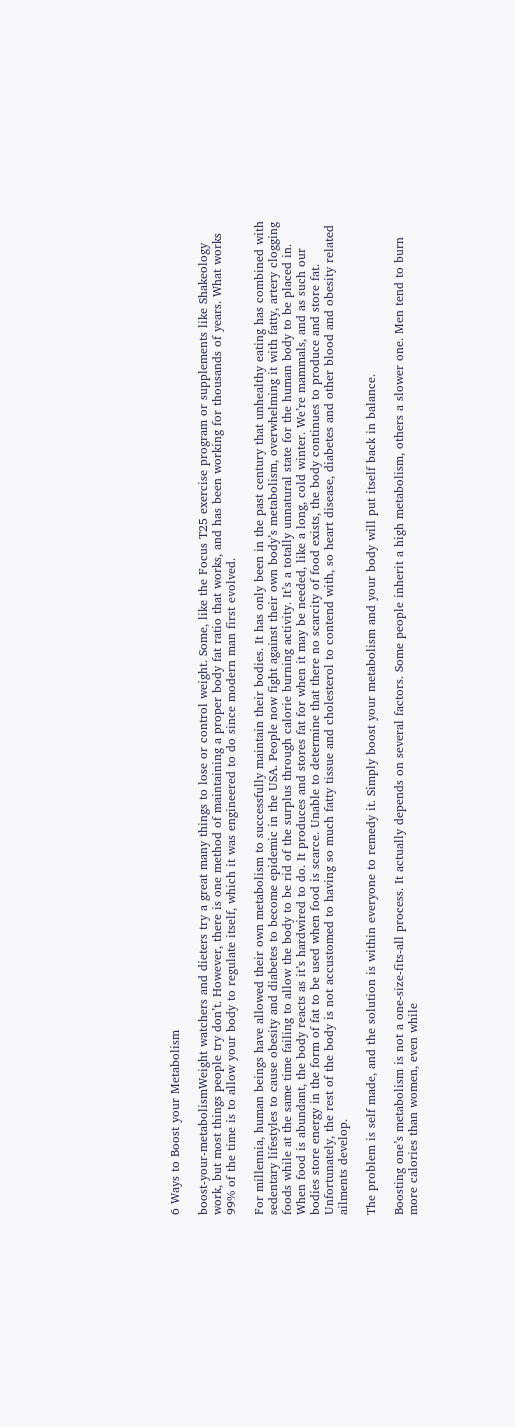6 Ways to Boost your Metabolism

boost-your-metabolismWeight watchers and dieters try a great many things to lose or control weight. Some, like the Focus T25 exercise program or supplements like Shakeology work, but most things people try don’t. However, there is one method of maintaining a proper body fat ratio that works, and has been working for thousands of years. What works 99% of the time is to allow your body to regulate itself, which it was engineered to do since modern man first evolved.

For millennia, human beings have allowed their own metabolism to successfully maintain their bodies. It has only been in the past century that unhealthy eating has combined with sedentary lifestyles to cause obesity and diabetes to become epidemic in the USA. People now fight against their own body’s metabolism, overwhelming it with fatty, artery clogging foods while at the same time failing to allow the body to be rid of the surplus through calorie burning activity. It’s a totally unnatural state for the human body to be placed in. When food is abundant, the body reacts as it’s hardwired to do. It produces and stores fat for when it may be needed, like a long, cold winter. We’re mammals, and as such our bodies store energy in the form of fat to be used when food is scarce. Unable to determine that there no scarcity of food exists, the body continues to produce and store fat. Unfortunately, the rest of the body is not accustomed to having so much fatty tissue and cholesterol to contend with, so heart disease, diabetes and other blood and obesity related ailments develop.

The problem is self made, and the solution is within everyone to remedy it. Simply boost your metabolism and your body will put itself back in balance.

Boosting one’s metabolism is not a one-size-fits-all process. It actually depends on several factors. Some people inherit a high metabolism, others a slower one. Men tend to burn more calories than women, even while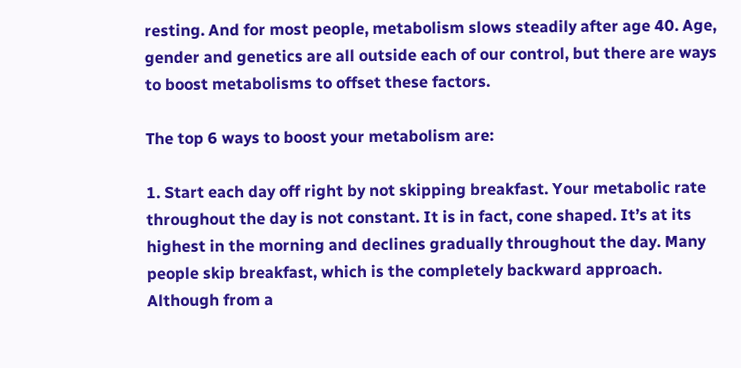resting. And for most people, metabolism slows steadily after age 40. Age, gender and genetics are all outside each of our control, but there are ways to boost metabolisms to offset these factors.

The top 6 ways to boost your metabolism are:

1. Start each day off right by not skipping breakfast. Your metabolic rate throughout the day is not constant. It is in fact, cone shaped. It’s at its highest in the morning and declines gradually throughout the day. Many people skip breakfast, which is the completely backward approach. Although from a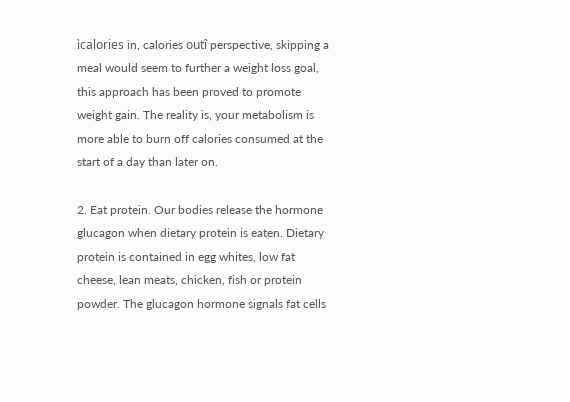ìcalories in, calories outî perspective, skipping a meal would seem to further a weight loss goal, this approach has been proved to promote weight gain. The reality is, your metabolism is more able to burn off calories consumed at the start of a day than later on.

2. Eat protein. Our bodies release the hormone glucagon when dietary protein is eaten. Dietary protein is contained in egg whites, low fat cheese, lean meats, chicken, fish or protein powder. The glucagon hormone signals fat cells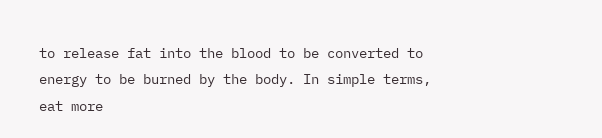to release fat into the blood to be converted to energy to be burned by the body. In simple terms, eat more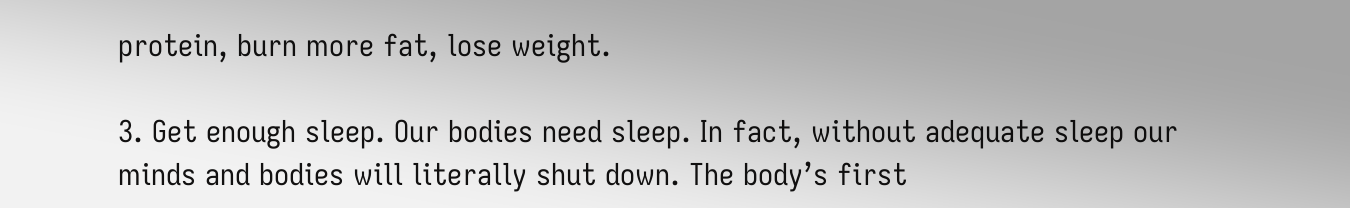protein, burn more fat, lose weight.

3. Get enough sleep. Our bodies need sleep. In fact, without adequate sleep our minds and bodies will literally shut down. The body’s first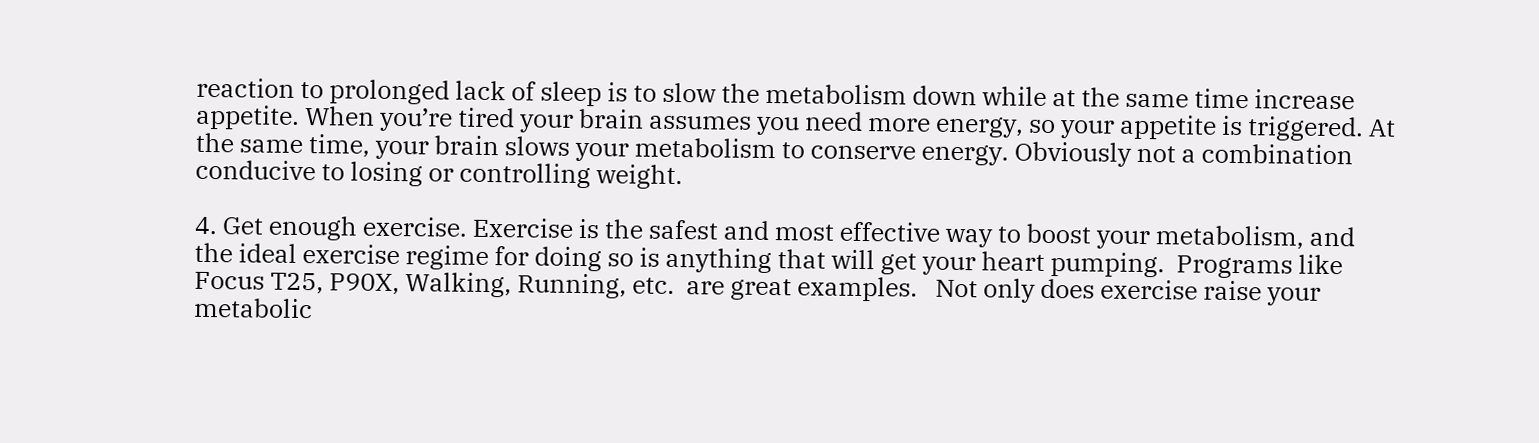reaction to prolonged lack of sleep is to slow the metabolism down while at the same time increase appetite. When you’re tired your brain assumes you need more energy, so your appetite is triggered. At the same time, your brain slows your metabolism to conserve energy. Obviously not a combination conducive to losing or controlling weight.

4. Get enough exercise. Exercise is the safest and most effective way to boost your metabolism, and the ideal exercise regime for doing so is anything that will get your heart pumping.  Programs like Focus T25, P90X, Walking, Running, etc.  are great examples.   Not only does exercise raise your metabolic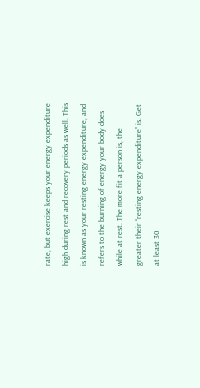rate, but exercise keeps your energy expenditure high during rest and recovery periods as well. This is known as your resting energy expenditure, and refers to the burning of energy your body does while at rest. The more fit a person is, the greater their “resting energy expenditure” is. Get at least 30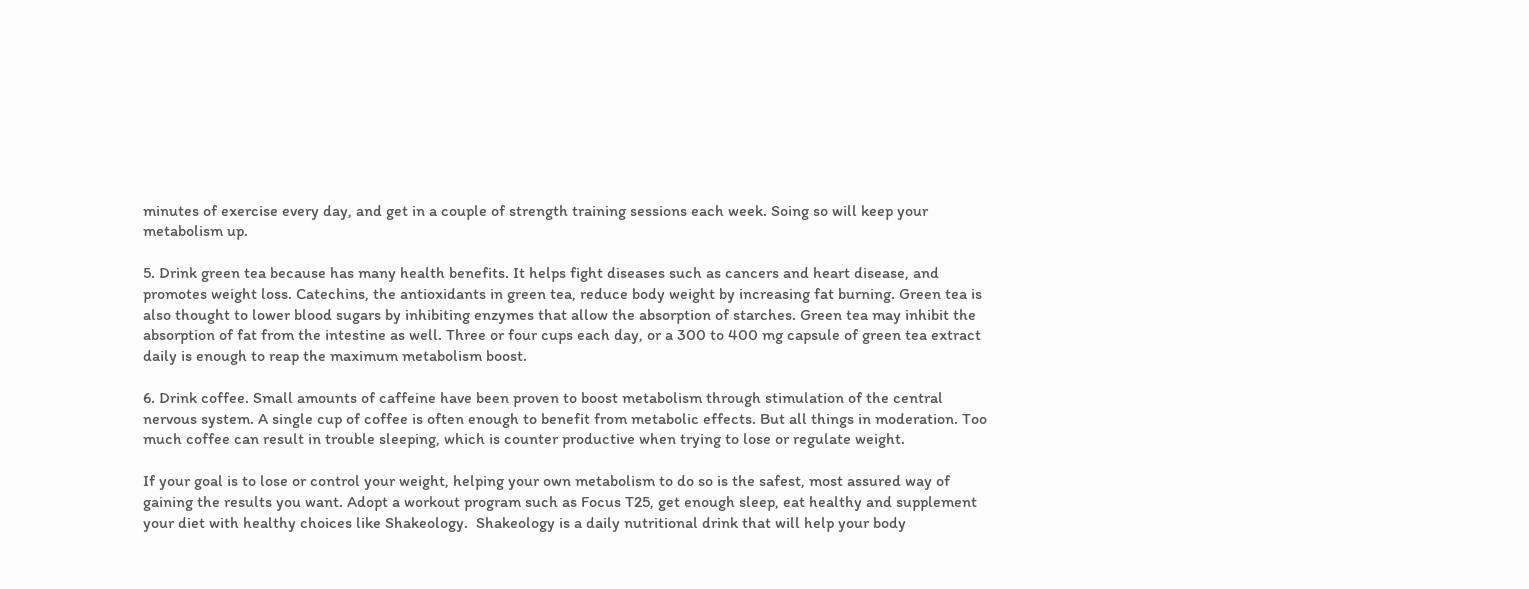minutes of exercise every day, and get in a couple of strength training sessions each week. Soing so will keep your metabolism up.

5. Drink green tea because has many health benefits. It helps fight diseases such as cancers and heart disease, and promotes weight loss. Catechins, the antioxidants in green tea, reduce body weight by increasing fat burning. Green tea is also thought to lower blood sugars by inhibiting enzymes that allow the absorption of starches. Green tea may inhibit the absorption of fat from the intestine as well. Three or four cups each day, or a 300 to 400 mg capsule of green tea extract daily is enough to reap the maximum metabolism boost.

6. Drink coffee. Small amounts of caffeine have been proven to boost metabolism through stimulation of the central nervous system. A single cup of coffee is often enough to benefit from metabolic effects. But all things in moderation. Too much coffee can result in trouble sleeping, which is counter productive when trying to lose or regulate weight.

If your goal is to lose or control your weight, helping your own metabolism to do so is the safest, most assured way of gaining the results you want. Adopt a workout program such as Focus T25, get enough sleep, eat healthy and supplement your diet with healthy choices like Shakeology.  Shakeology is a daily nutritional drink that will help your body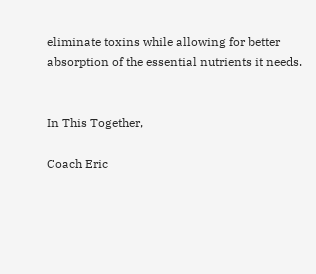eliminate toxins while allowing for better absorption of the essential nutrients it needs.


In This Together,

Coach Eric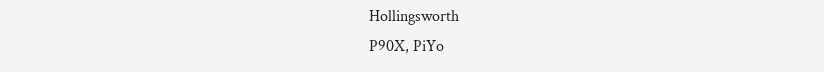Hollingsworth
P90X, PiYo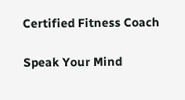Certified Fitness Coach

Speak Your Mind